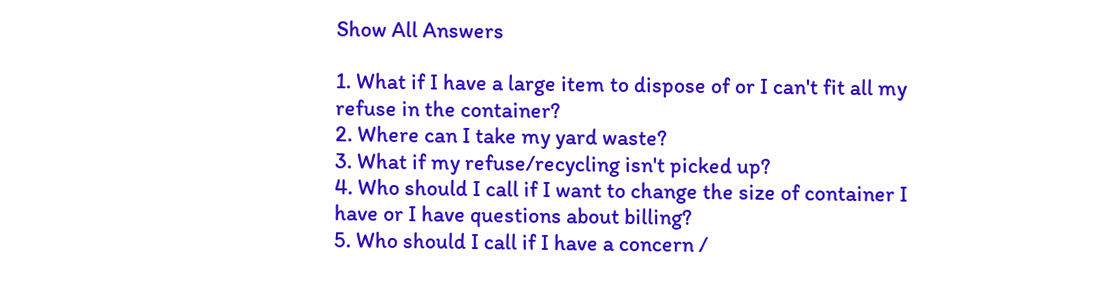Show All Answers

1. What if I have a large item to dispose of or I can't fit all my refuse in the container?
2. Where can I take my yard waste?
3. What if my refuse/recycling isn't picked up?
4. Who should I call if I want to change the size of container I have or I have questions about billing?
5. Who should I call if I have a concern /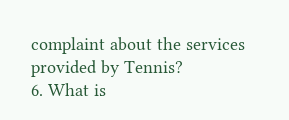complaint about the services provided by Tennis?
6. What is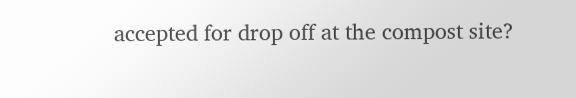accepted for drop off at the compost site?